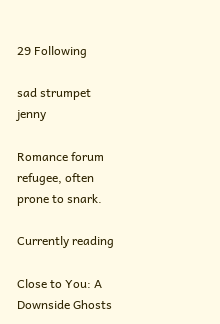29 Following

sad strumpet jenny

Romance forum refugee, often prone to snark.

Currently reading

Close to You: A Downside Ghosts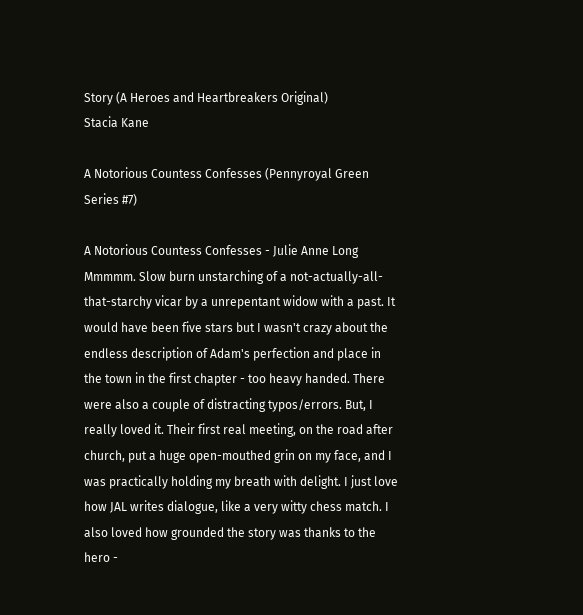Story (A Heroes and Heartbreakers Original)
Stacia Kane

A Notorious Countess Confesses (Pennyroyal Green Series #7)

A Notorious Countess Confesses - Julie Anne Long Mmmmm. Slow burn unstarching of a not-actually-all-that-starchy vicar by a unrepentant widow with a past. It would have been five stars but I wasn't crazy about the endless description of Adam's perfection and place in the town in the first chapter - too heavy handed. There were also a couple of distracting typos/errors. But, I really loved it. Their first real meeting, on the road after church, put a huge open-mouthed grin on my face, and I was practically holding my breath with delight. I just love how JAL writes dialogue, like a very witty chess match. I also loved how grounded the story was thanks to the hero -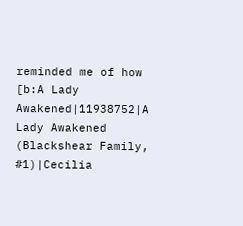reminded me of how [b:A Lady Awakened|11938752|A Lady Awakened (Blackshear Family, #1)|Cecilia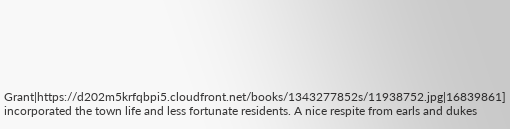Grant|https://d202m5krfqbpi5.cloudfront.net/books/1343277852s/11938752.jpg|16839861] incorporated the town life and less fortunate residents. A nice respite from earls and dukes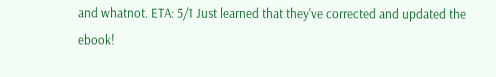and whatnot. ETA: 5/1 Just learned that they've corrected and updated the ebook!